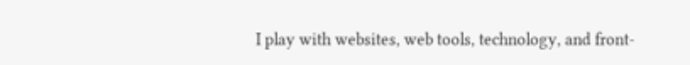I play with websites, web tools, technology, and front-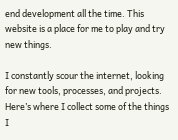end development all the time. This website is a place for me to play and try new things.

I constantly scour the internet, looking for new tools, processes, and projects. Here’s where I collect some of the things I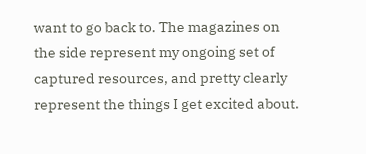want to go back to. The magazines on the side represent my ongoing set of captured resources, and pretty clearly represent the things I get excited about.